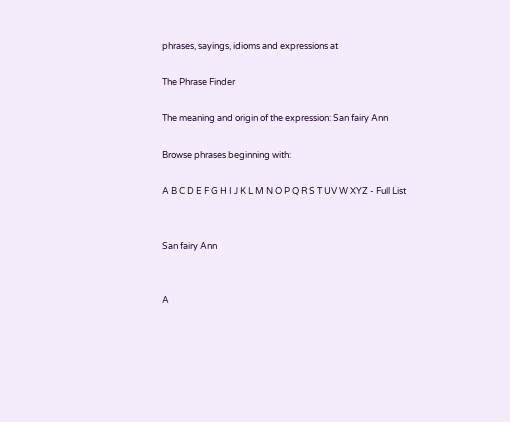phrases, sayings, idioms and expressions at

The Phrase Finder

The meaning and origin of the expression: San fairy Ann

Browse phrases beginning with:

A B C D E F G H I J K L M N O P Q R S T UV W XYZ - Full List


San fairy Ann


A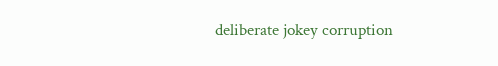deliberate jokey corruption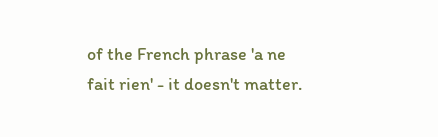of the French phrase 'a ne fait rien' - it doesn't matter.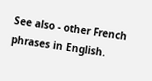See also - other French phrases in English.